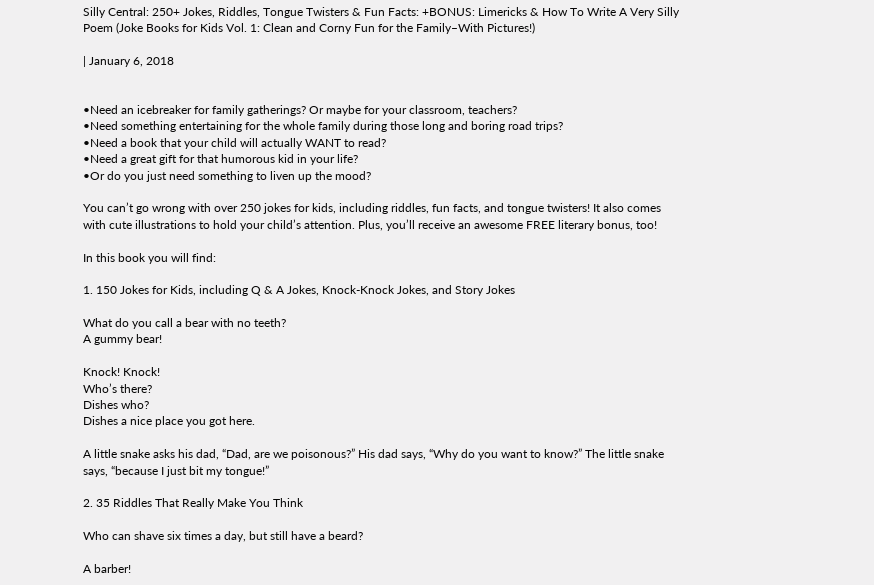Silly Central: 250+ Jokes, Riddles, Tongue Twisters & Fun Facts: +BONUS: Limericks & How To Write A Very Silly Poem (Joke Books for Kids Vol. 1: Clean and Corny Fun for the Family–With Pictures!)

| January 6, 2018


•Need an icebreaker for family gatherings? Or maybe for your classroom, teachers?
•Need something entertaining for the whole family during those long and boring road trips?
•Need a book that your child will actually WANT to read?
•Need a great gift for that humorous kid in your life?
•Or do you just need something to liven up the mood?

You can’t go wrong with over 250 jokes for kids, including riddles, fun facts, and tongue twisters! It also comes with cute illustrations to hold your child’s attention. Plus, you’ll receive an awesome FREE literary bonus, too!

In this book you will find:

1. 150 Jokes for Kids, including Q & A Jokes, Knock-Knock Jokes, and Story Jokes

What do you call a bear with no teeth?
A gummy bear!

Knock! Knock!
Who’s there?
Dishes who?
Dishes a nice place you got here.

A little snake asks his dad, “Dad, are we poisonous?” His dad says, “Why do you want to know?” The little snake says, “because I just bit my tongue!”

2. 35 Riddles That Really Make You Think

Who can shave six times a day, but still have a beard?

A barber!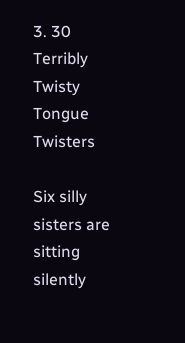3. 30 Terribly Twisty Tongue Twisters

Six silly sisters are sitting silently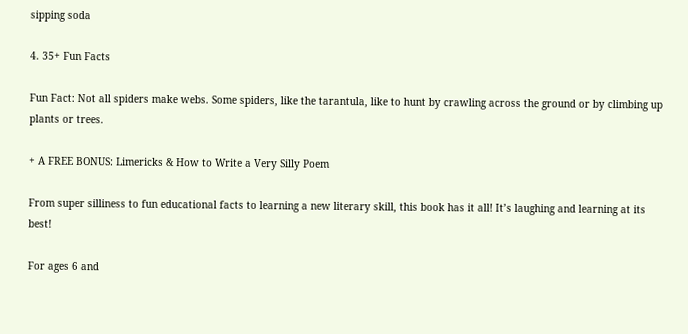sipping soda

4. 35+ Fun Facts

Fun Fact: Not all spiders make webs. Some spiders, like the tarantula, like to hunt by crawling across the ground or by climbing up plants or trees.

+ A FREE BONUS: Limericks & How to Write a Very Silly Poem

From super silliness to fun educational facts to learning a new literary skill, this book has it all! It’s laughing and learning at its best!

For ages 6 and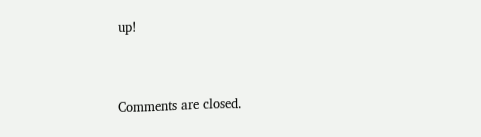up!


Comments are closed.